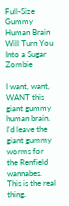Full-Size Gummy Human Brain Will Turn You Into a Sugar Zombie

I want, want, WANT this giant gummy human brain. I'd leave the giant gummy worms for the Renfield wannabes. This is the real thing.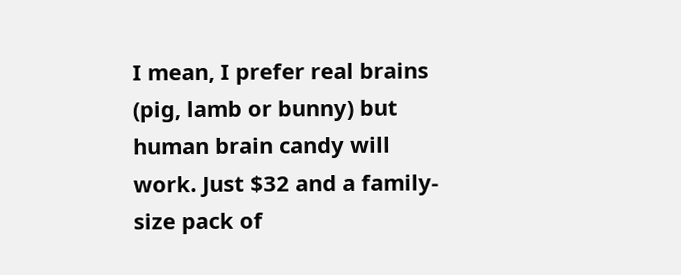I mean, I prefer real brains (pig, lamb or bunny) but human brain candy will work. Just $32 and a family-size pack of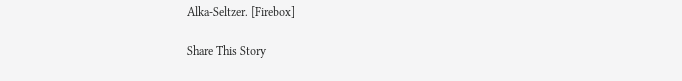Alka-Seltzer. [Firebox]

Share This Story